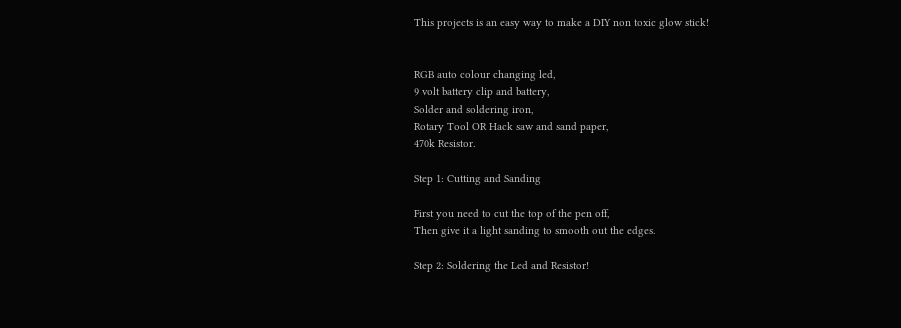This projects is an easy way to make a DIY non toxic glow stick!


RGB auto colour changing led,
9 volt battery clip and battery,
Solder and soldering iron,
Rotary Tool OR Hack saw and sand paper,
470k Resistor.

Step 1: Cutting and Sanding

First you need to cut the top of the pen off,
Then give it a light sanding to smooth out the edges.

Step 2: Soldering the Led and Resistor!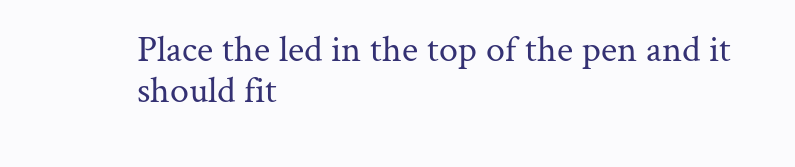Place the led in the top of the pen and it should fit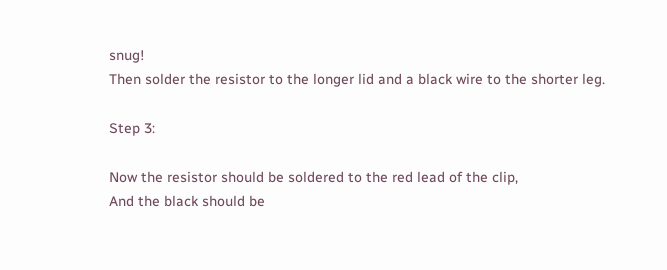snug!
Then solder the resistor to the longer lid and a black wire to the shorter leg.

Step 3:

Now the resistor should be soldered to the red lead of the clip,
And the black should be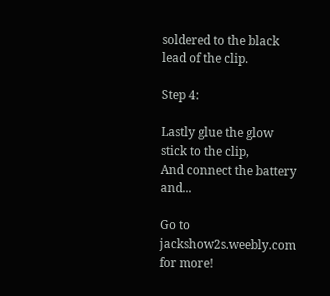soldered to the black lead of the clip.

Step 4:

Lastly glue the glow stick to the clip,
And connect the battery and...

Go to jackshow2s.weebly.com for more!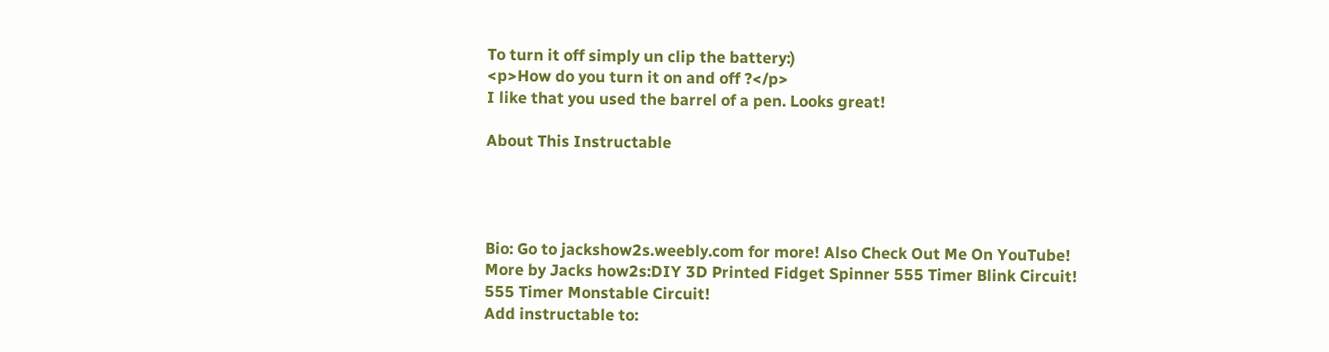To turn it off simply un clip the battery:)
<p>How do you turn it on and off ?</p>
I like that you used the barrel of a pen. Looks great!

About This Instructable




Bio: Go to jackshow2s.weebly.com for more! Also Check Out Me On YouTube!
More by Jacks how2s:DIY 3D Printed Fidget Spinner 555 Timer Blink Circuit! 555 Timer Monstable Circuit!
Add instructable to: